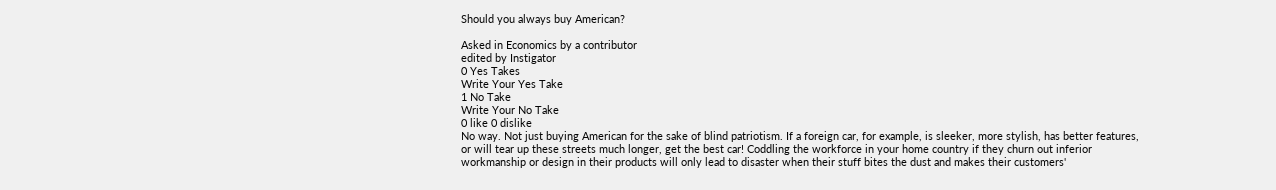Should you always buy American?

Asked in Economics by a contributor
edited by Instigator
0 Yes Takes
Write Your Yes Take
1 No Take
Write Your No Take
0 like 0 dislike
No way. Not just buying American for the sake of blind patriotism. If a foreign car, for example, is sleeker, more stylish, has better features, or will tear up these streets much longer, get the best car! Coddling the workforce in your home country if they churn out inferior workmanship or design in their products will only lead to disaster when their stuff bites the dust and makes their customers'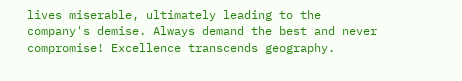lives miserable, ultimately leading to the company's demise. Always demand the best and never compromise! Excellence transcends geography.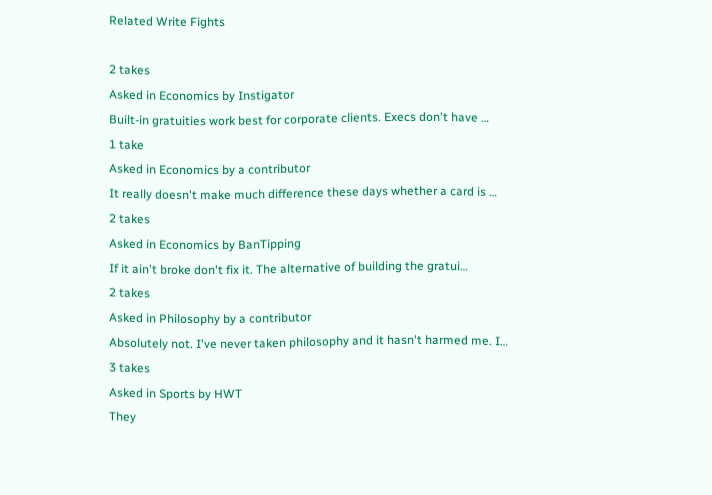Related Write Fights

2 takes
Asked in Economics by Instigator
Built-in gratuities work best for corporate clients. Execs don't have …
1 take
Asked in Economics by a contributor
It really doesn't make much difference these days whether a card is …
2 takes
Asked in Economics by BanTipping
If it ain't broke don't fix it. The alternative of building the gratui…
2 takes
Asked in Philosophy by a contributor
Absolutely not. I've never taken philosophy and it hasn't harmed me. I…
3 takes
Asked in Sports by HWT
They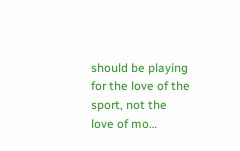should be playing for the love of the sport, not the love of mo…